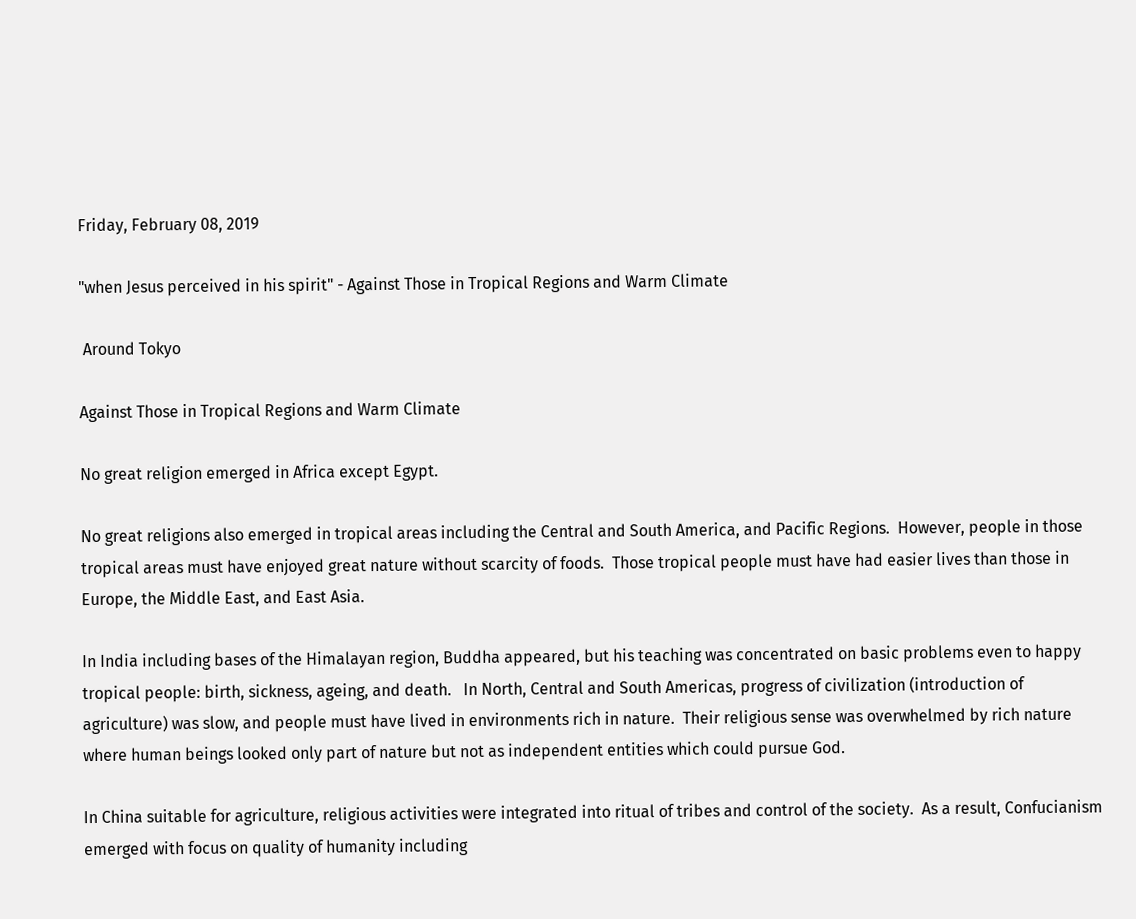Friday, February 08, 2019

"when Jesus perceived in his spirit" - Against Those in Tropical Regions and Warm Climate

 Around Tokyo

Against Those in Tropical Regions and Warm Climate

No great religion emerged in Africa except Egypt.

No great religions also emerged in tropical areas including the Central and South America, and Pacific Regions.  However, people in those tropical areas must have enjoyed great nature without scarcity of foods.  Those tropical people must have had easier lives than those in Europe, the Middle East, and East Asia.

In India including bases of the Himalayan region, Buddha appeared, but his teaching was concentrated on basic problems even to happy tropical people: birth, sickness, ageing, and death.   In North, Central and South Americas, progress of civilization (introduction of agriculture) was slow, and people must have lived in environments rich in nature.  Their religious sense was overwhelmed by rich nature where human beings looked only part of nature but not as independent entities which could pursue God.

In China suitable for agriculture, religious activities were integrated into ritual of tribes and control of the society.  As a result, Confucianism emerged with focus on quality of humanity including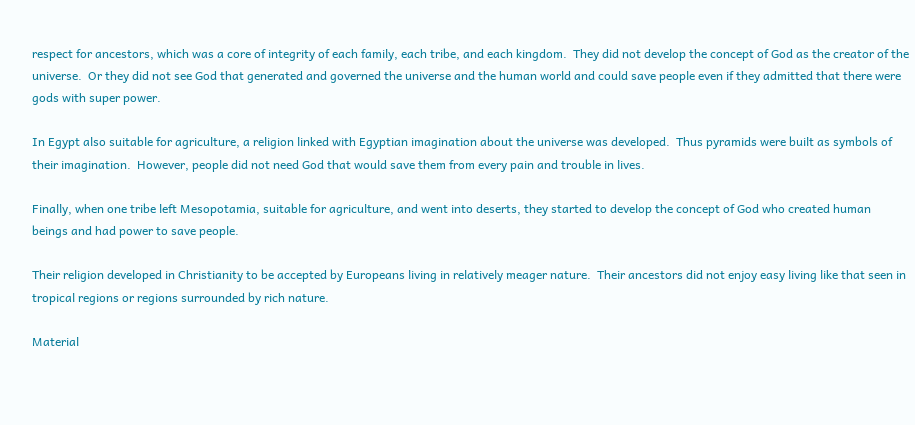respect for ancestors, which was a core of integrity of each family, each tribe, and each kingdom.  They did not develop the concept of God as the creator of the universe.  Or they did not see God that generated and governed the universe and the human world and could save people even if they admitted that there were gods with super power.

In Egypt also suitable for agriculture, a religion linked with Egyptian imagination about the universe was developed.  Thus pyramids were built as symbols of their imagination.  However, people did not need God that would save them from every pain and trouble in lives.

Finally, when one tribe left Mesopotamia, suitable for agriculture, and went into deserts, they started to develop the concept of God who created human beings and had power to save people.

Their religion developed in Christianity to be accepted by Europeans living in relatively meager nature.  Their ancestors did not enjoy easy living like that seen in tropical regions or regions surrounded by rich nature.

Material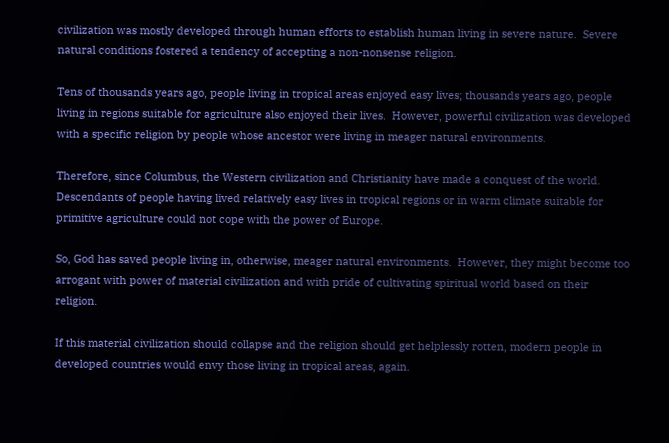civilization was mostly developed through human efforts to establish human living in severe nature.  Severe natural conditions fostered a tendency of accepting a non-nonsense religion.

Tens of thousands years ago, people living in tropical areas enjoyed easy lives; thousands years ago, people living in regions suitable for agriculture also enjoyed their lives.  However, powerful civilization was developed with a specific religion by people whose ancestor were living in meager natural environments.

Therefore, since Columbus, the Western civilization and Christianity have made a conquest of the world.  Descendants of people having lived relatively easy lives in tropical regions or in warm climate suitable for primitive agriculture could not cope with the power of Europe.

So, God has saved people living in, otherwise, meager natural environments.  However, they might become too arrogant with power of material civilization and with pride of cultivating spiritual world based on their religion.

If this material civilization should collapse and the religion should get helplessly rotten, modern people in developed countries would envy those living in tropical areas, again.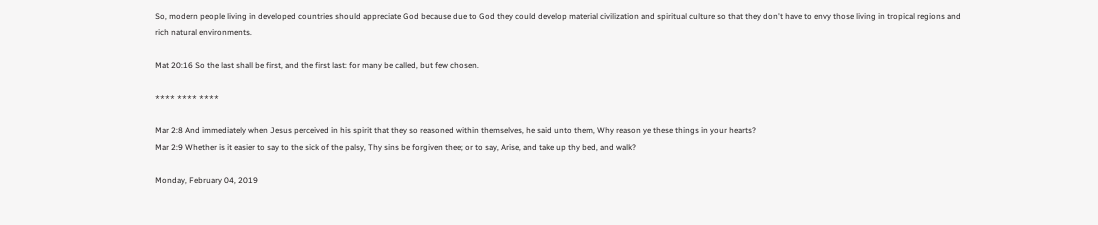So, modern people living in developed countries should appreciate God because due to God they could develop material civilization and spiritual culture so that they don't have to envy those living in tropical regions and rich natural environments.

Mat 20:16 So the last shall be first, and the first last: for many be called, but few chosen.

**** **** ****

Mar 2:8 And immediately when Jesus perceived in his spirit that they so reasoned within themselves, he said unto them, Why reason ye these things in your hearts?
Mar 2:9 Whether is it easier to say to the sick of the palsy, Thy sins be forgiven thee; or to say, Arise, and take up thy bed, and walk?

Monday, February 04, 2019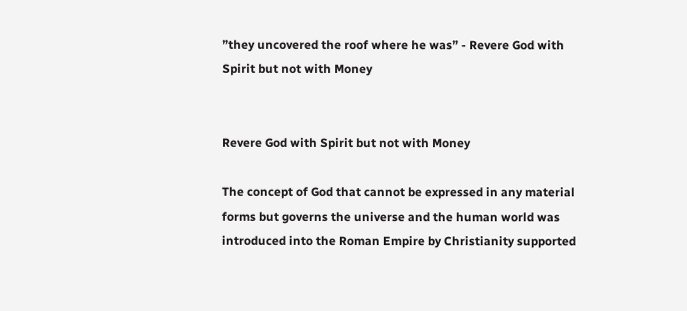”they uncovered the roof where he was” - Revere God with Spirit but not with Money


Revere God with Spirit but not with Money

The concept of God that cannot be expressed in any material forms but governs the universe and the human world was introduced into the Roman Empire by Christianity supported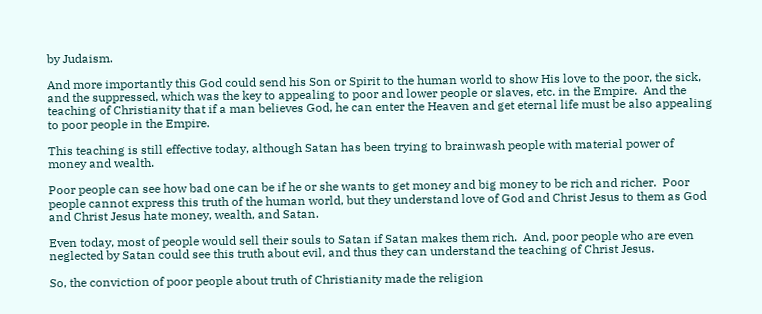by Judaism.

And more importantly this God could send his Son or Spirit to the human world to show His love to the poor, the sick, and the suppressed, which was the key to appealing to poor and lower people or slaves, etc. in the Empire.  And the teaching of Christianity that if a man believes God, he can enter the Heaven and get eternal life must be also appealing to poor people in the Empire.

This teaching is still effective today, although Satan has been trying to brainwash people with material power of money and wealth.

Poor people can see how bad one can be if he or she wants to get money and big money to be rich and richer.  Poor people cannot express this truth of the human world, but they understand love of God and Christ Jesus to them as God and Christ Jesus hate money, wealth, and Satan.

Even today, most of people would sell their souls to Satan if Satan makes them rich.  And, poor people who are even neglected by Satan could see this truth about evil, and thus they can understand the teaching of Christ Jesus.

So, the conviction of poor people about truth of Christianity made the religion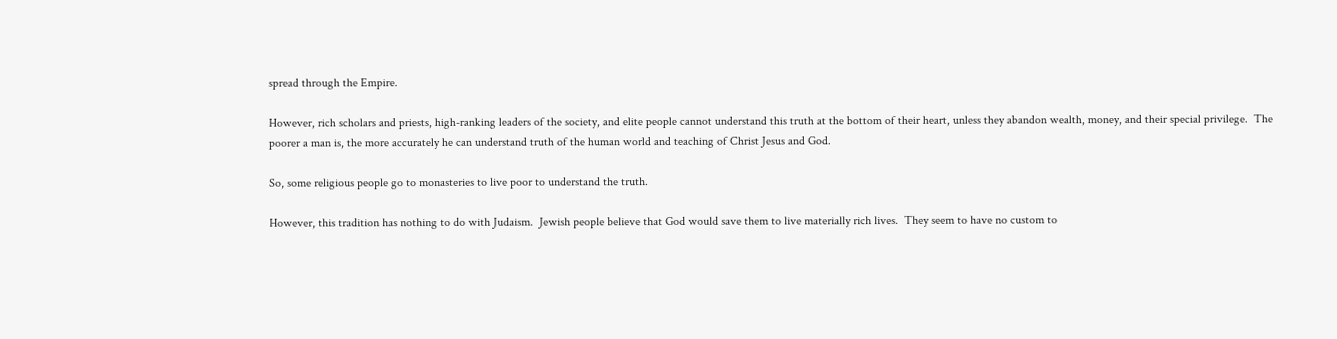spread through the Empire.

However, rich scholars and priests, high-ranking leaders of the society, and elite people cannot understand this truth at the bottom of their heart, unless they abandon wealth, money, and their special privilege.  The poorer a man is, the more accurately he can understand truth of the human world and teaching of Christ Jesus and God.

So, some religious people go to monasteries to live poor to understand the truth.

However, this tradition has nothing to do with Judaism.  Jewish people believe that God would save them to live materially rich lives.  They seem to have no custom to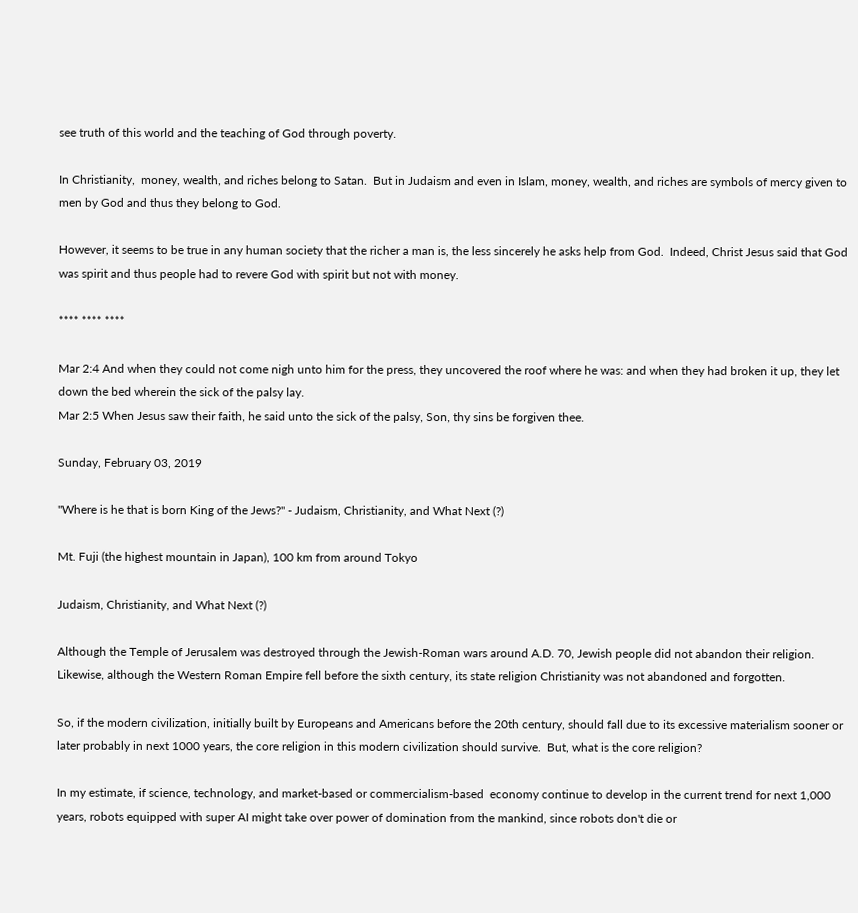see truth of this world and the teaching of God through poverty.

In Christianity,  money, wealth, and riches belong to Satan.  But in Judaism and even in Islam, money, wealth, and riches are symbols of mercy given to men by God and thus they belong to God.

However, it seems to be true in any human society that the richer a man is, the less sincerely he asks help from God.  Indeed, Christ Jesus said that God was spirit and thus people had to revere God with spirit but not with money.

**** **** ****

Mar 2:4 And when they could not come nigh unto him for the press, they uncovered the roof where he was: and when they had broken it up, they let down the bed wherein the sick of the palsy lay.
Mar 2:5 When Jesus saw their faith, he said unto the sick of the palsy, Son, thy sins be forgiven thee.

Sunday, February 03, 2019

"Where is he that is born King of the Jews?" - Judaism, Christianity, and What Next (?)

Mt. Fuji (the highest mountain in Japan), 100 km from around Tokyo

Judaism, Christianity, and What Next (?)

Although the Temple of Jerusalem was destroyed through the Jewish-Roman wars around A.D. 70, Jewish people did not abandon their religion.  Likewise, although the Western Roman Empire fell before the sixth century, its state religion Christianity was not abandoned and forgotten.

So, if the modern civilization, initially built by Europeans and Americans before the 20th century, should fall due to its excessive materialism sooner or later probably in next 1000 years, the core religion in this modern civilization should survive.  But, what is the core religion?

In my estimate, if science, technology, and market-based or commercialism-based  economy continue to develop in the current trend for next 1,000 years, robots equipped with super AI might take over power of domination from the mankind, since robots don't die or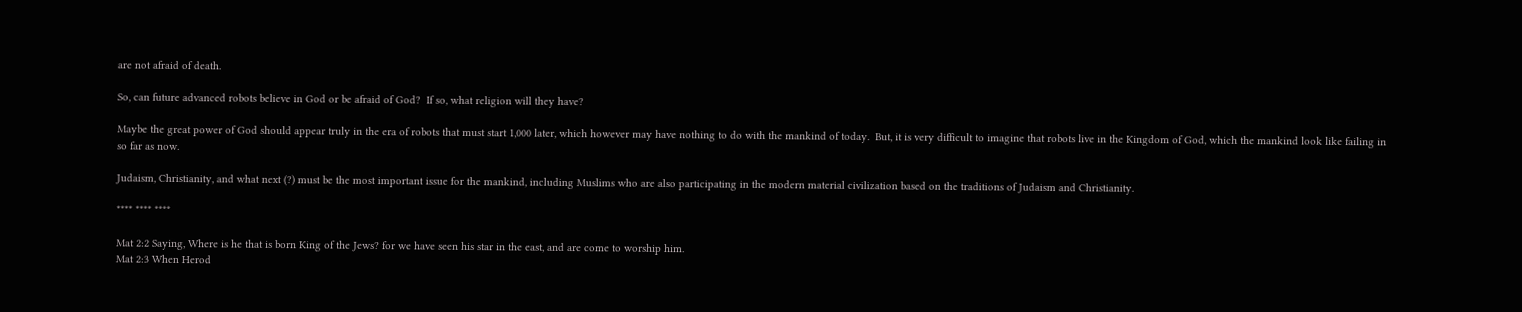are not afraid of death.

So, can future advanced robots believe in God or be afraid of God?  If so, what religion will they have?

Maybe the great power of God should appear truly in the era of robots that must start 1,000 later, which however may have nothing to do with the mankind of today.  But, it is very difficult to imagine that robots live in the Kingdom of God, which the mankind look like failing in so far as now.

Judaism, Christianity, and what next (?) must be the most important issue for the mankind, including Muslims who are also participating in the modern material civilization based on the traditions of Judaism and Christianity.

**** **** ****

Mat 2:2 Saying, Where is he that is born King of the Jews? for we have seen his star in the east, and are come to worship him.
Mat 2:3 When Herod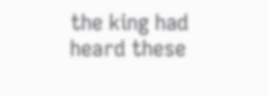the king had heard these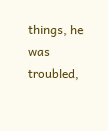things, he was troubled,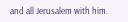and all Jerusalem with him.